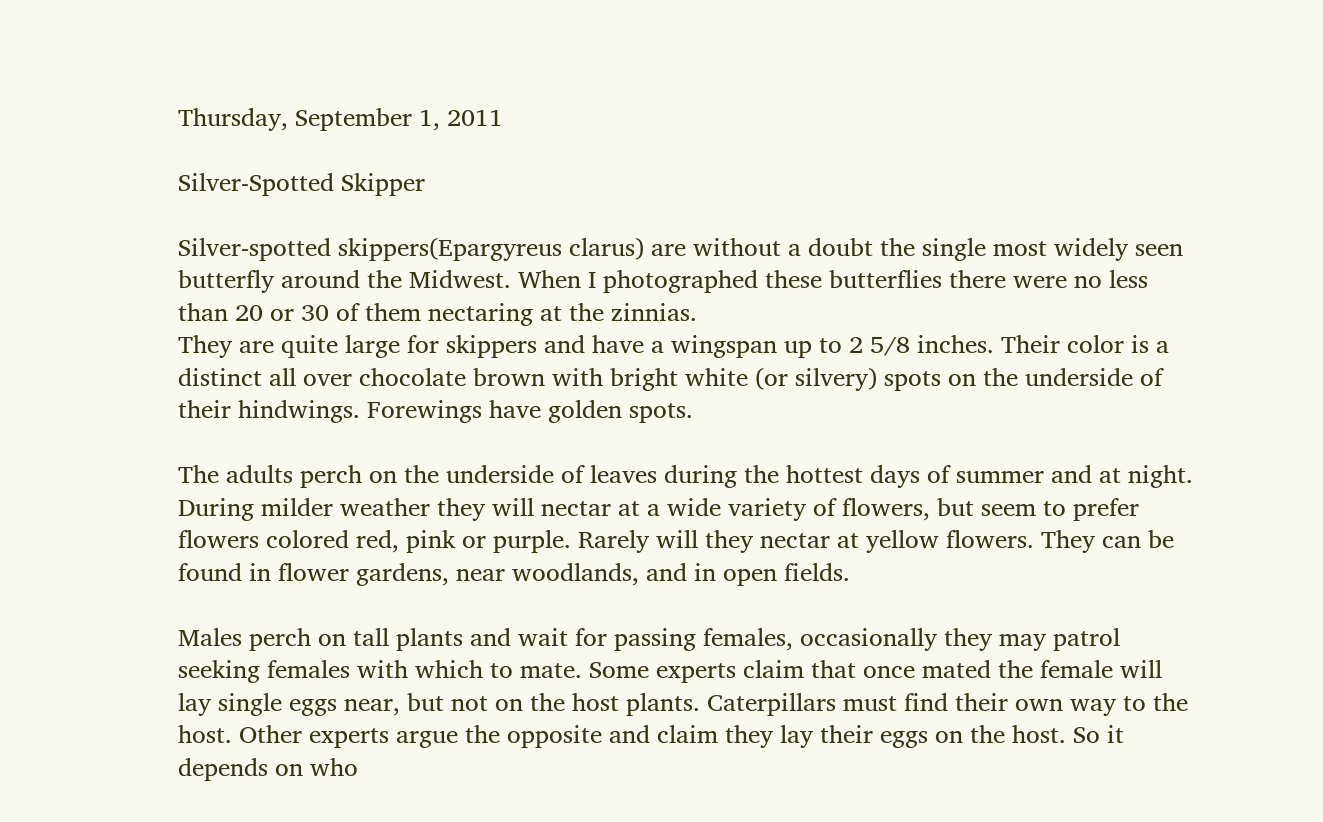Thursday, September 1, 2011

Silver-Spotted Skipper

Silver-spotted skippers(Epargyreus clarus) are without a doubt the single most widely seen butterfly around the Midwest. When I photographed these butterflies there were no less than 20 or 30 of them nectaring at the zinnias.
They are quite large for skippers and have a wingspan up to 2 5/8 inches. Their color is a distinct all over chocolate brown with bright white (or silvery) spots on the underside of their hindwings. Forewings have golden spots.

The adults perch on the underside of leaves during the hottest days of summer and at night. During milder weather they will nectar at a wide variety of flowers, but seem to prefer flowers colored red, pink or purple. Rarely will they nectar at yellow flowers. They can be found in flower gardens, near woodlands, and in open fields.

Males perch on tall plants and wait for passing females, occasionally they may patrol seeking females with which to mate. Some experts claim that once mated the female will lay single eggs near, but not on the host plants. Caterpillars must find their own way to the host. Other experts argue the opposite and claim they lay their eggs on the host. So it depends on who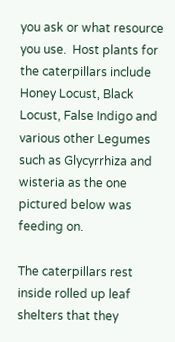you ask or what resource you use.  Host plants for the caterpillars include Honey Locust, Black Locust, False Indigo and various other Legumes such as Glycyrrhiza and wisteria as the one pictured below was feeding on.

The caterpillars rest inside rolled up leaf shelters that they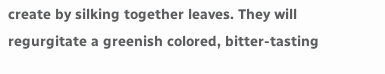create by silking together leaves. They will regurgitate a greenish colored, bitter-tasting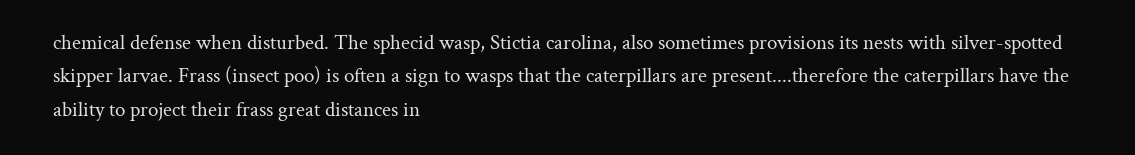chemical defense when disturbed. The sphecid wasp, Stictia carolina, also sometimes provisions its nests with silver-spotted skipper larvae. Frass (insect poo) is often a sign to wasps that the caterpillars are present....therefore the caterpillars have the ability to project their frass great distances in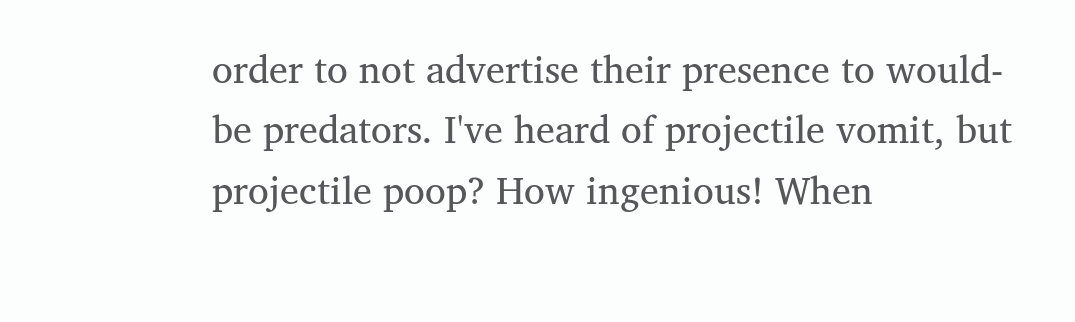order to not advertise their presence to would-be predators. I've heard of projectile vomit, but projectile poop? How ingenious! When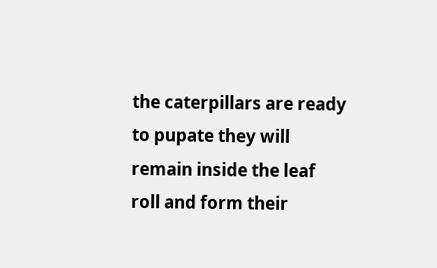the caterpillars are ready to pupate they will remain inside the leaf roll and form their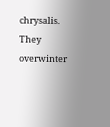chrysalis. They overwinter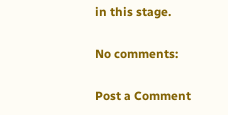in this stage.

No comments:

Post a Comment